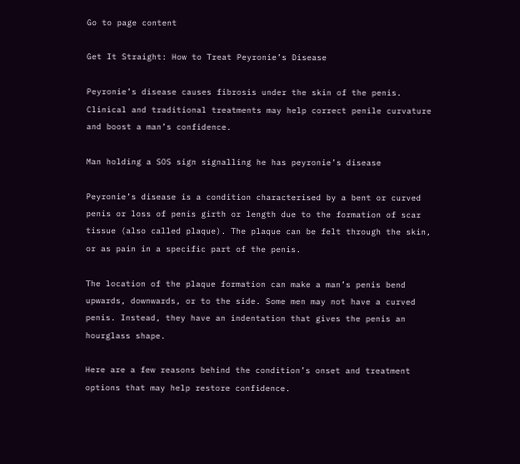Go to page content

Get It Straight: How to Treat Peyronie’s Disease

Peyronie’s disease causes fibrosis under the skin of the penis. Clinical and traditional treatments may help correct penile curvature and boost a man’s confidence.

Man holding a SOS sign signalling he has peyronie’s disease

Peyronie’s disease is a condition characterised by a bent or curved penis or loss of penis girth or length due to the formation of scar tissue (also called plaque). The plaque can be felt through the skin, or as pain in a specific part of the penis.

The location of the plaque formation can make a man’s penis bend upwards, downwards, or to the side. Some men may not have a curved penis. Instead, they have an indentation that gives the penis an hourglass shape.

Here are a few reasons behind the condition’s onset and treatment options that may help restore confidence.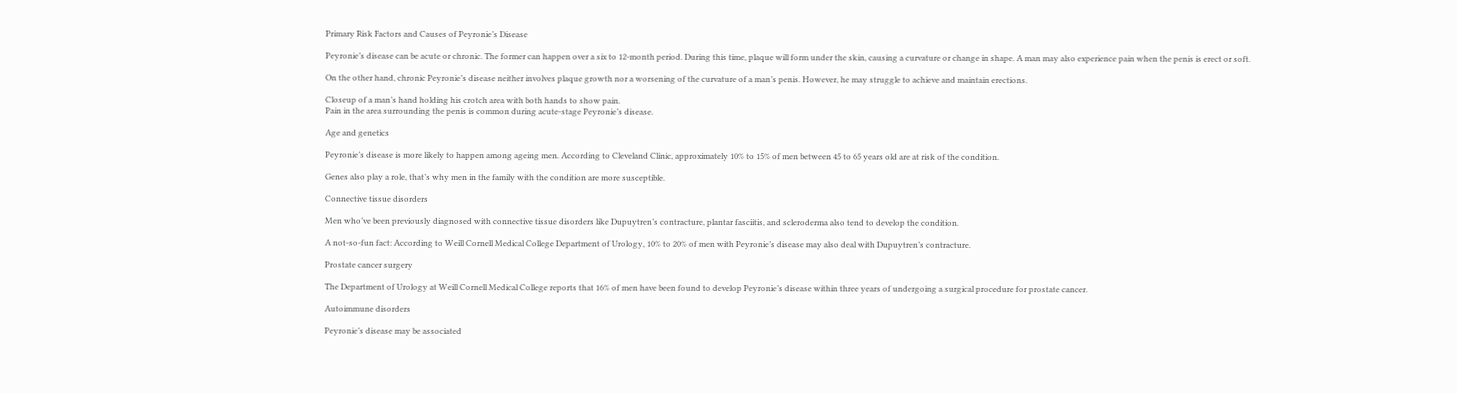Primary Risk Factors and Causes of Peyronie’s Disease

Peyronie’s disease can be acute or chronic. The former can happen over a six to 12-month period. During this time, plaque will form under the skin, causing a curvature or change in shape. A man may also experience pain when the penis is erect or soft.

On the other hand, chronic Peyronie’s disease neither involves plaque growth nor a worsening of the curvature of a man’s penis. However, he may struggle to achieve and maintain erections.

Closeup of a man’s hand holding his crotch area with both hands to show pain.
Pain in the area surrounding the penis is common during acute-stage Peyronie’s disease.

Age and genetics

Peyronie’s disease is more likely to happen among ageing men. According to Cleveland Clinic, approximately 10% to 15% of men between 45 to 65 years old are at risk of the condition.

Genes also play a role, that’s why men in the family with the condition are more susceptible.

Connective tissue disorders

Men who’ve been previously diagnosed with connective tissue disorders like Dupuytren’s contracture, plantar fasciitis, and scleroderma also tend to develop the condition.

A not-so-fun fact: According to Weill Cornell Medical College Department of Urology, 10% to 20% of men with Peyronie’s disease may also deal with Dupuytren’s contracture.

Prostate cancer surgery

The Department of Urology at Weill Cornell Medical College reports that 16% of men have been found to develop Peyronie’s disease within three years of undergoing a surgical procedure for prostate cancer.

Autoimmune disorders

Peyronie’s disease may be associated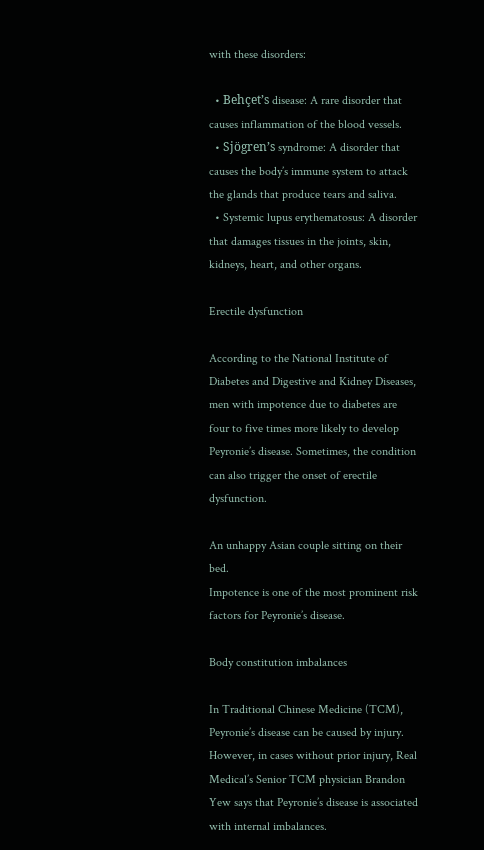with these disorders:

  • Behçet’s disease: A rare disorder that causes inflammation of the blood vessels.
  • Sjögren’s syndrome: A disorder that causes the body’s immune system to attack the glands that produce tears and saliva.
  • Systemic lupus erythematosus: A disorder that damages tissues in the joints, skin, kidneys, heart, and other organs.

Erectile dysfunction

According to the National Institute of Diabetes and Digestive and Kidney Diseases, men with impotence due to diabetes are four to five times more likely to develop Peyronie’s disease. Sometimes, the condition can also trigger the onset of erectile dysfunction.

An unhappy Asian couple sitting on their bed.
Impotence is one of the most prominent risk factors for Peyronie’s disease.

Body constitution imbalances

In Traditional Chinese Medicine (TCM), Peyronie’s disease can be caused by injury. However, in cases without prior injury, Real Medical’s Senior TCM physician Brandon Yew says that Peyronie’s disease is associated with internal imbalances.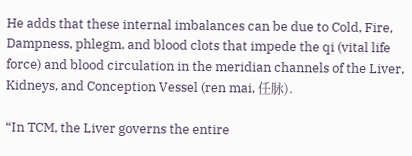He adds that these internal imbalances can be due to Cold, Fire, Dampness, phlegm, and blood clots that impede the qi (vital life force) and blood circulation in the meridian channels of the Liver, Kidneys, and Conception Vessel (ren mai, 任脉).

“In TCM, the Liver governs the entire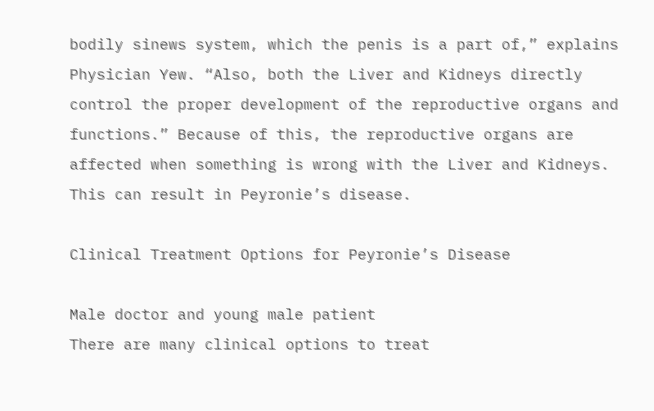bodily sinews system, which the penis is a part of,” explains Physician Yew. “Also, both the Liver and Kidneys directly control the proper development of the reproductive organs and functions.” Because of this, the reproductive organs are affected when something is wrong with the Liver and Kidneys. This can result in Peyronie’s disease.

Clinical Treatment Options for Peyronie’s Disease

Male doctor and young male patient
There are many clinical options to treat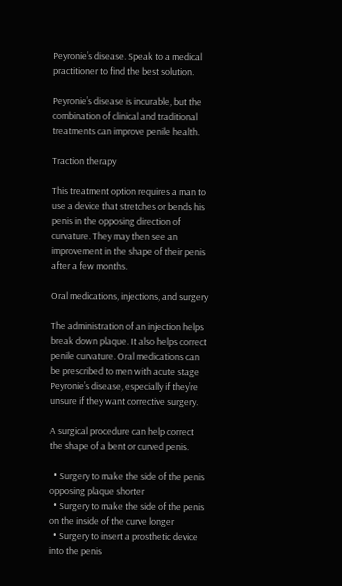Peyronie’s disease. Speak to a medical practitioner to find the best solution.

Peyronie’s disease is incurable, but the combination of clinical and traditional treatments can improve penile health.

Traction therapy

This treatment option requires a man to use a device that stretches or bends his penis in the opposing direction of curvature. They may then see an improvement in the shape of their penis after a few months.

Oral medications, injections, and surgery

The administration of an injection helps break down plaque. It also helps correct penile curvature. Oral medications can be prescribed to men with acute stage Peyronie’s disease, especially if they’re unsure if they want corrective surgery.

A surgical procedure can help correct the shape of a bent or curved penis.

  • Surgery to make the side of the penis opposing plaque shorter
  • Surgery to make the side of the penis on the inside of the curve longer
  • Surgery to insert a prosthetic device into the penis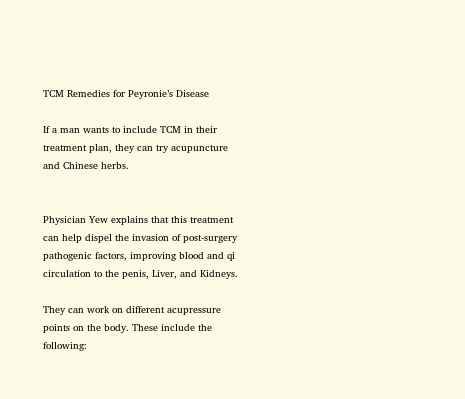TCM Remedies for Peyronie’s Disease

If a man wants to include TCM in their treatment plan, they can try acupuncture and Chinese herbs.


Physician Yew explains that this treatment can help dispel the invasion of post-surgery pathogenic factors, improving blood and qi circulation to the penis, Liver, and Kidneys.

They can work on different acupressure points on the body. These include the following: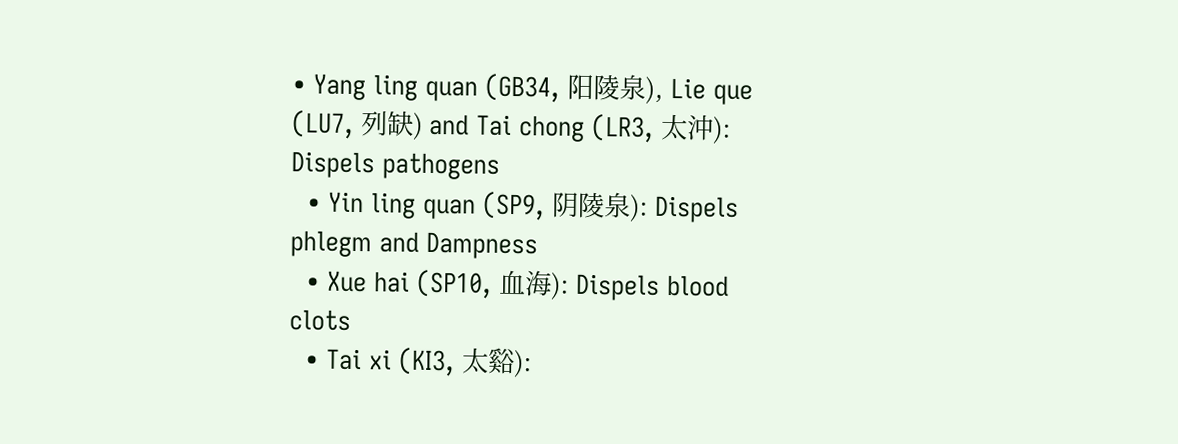• Yang ling quan (GB34, 阳陵泉), Lie que (LU7, 列缺) and Tai chong (LR3, 太沖): Dispels pathogens
  • Yin ling quan (SP9, 阴陵泉): Dispels phlegm and Dampness
  • Xue hai (SP10, 血海): Dispels blood clots
  • Tai xi (KI3, 太谿):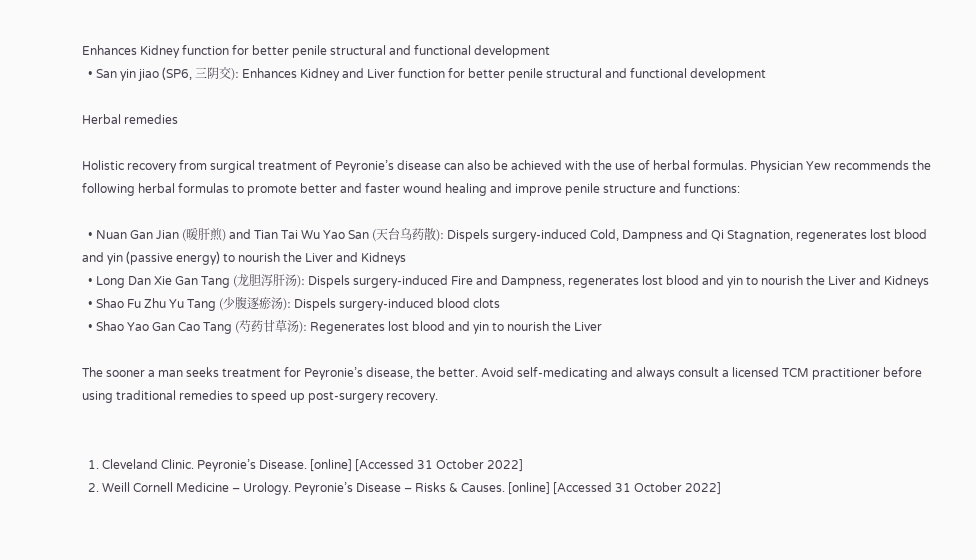Enhances Kidney function for better penile structural and functional development
  • San yin jiao (SP6, 三阴交): Enhances Kidney and Liver function for better penile structural and functional development

Herbal remedies

Holistic recovery from surgical treatment of Peyronie’s disease can also be achieved with the use of herbal formulas. Physician Yew recommends the following herbal formulas to promote better and faster wound healing and improve penile structure and functions:

  • Nuan Gan Jian (暖肝煎) and Tian Tai Wu Yao San (天台乌药散): Dispels surgery-induced Cold, Dampness and Qi Stagnation, regenerates lost blood and yin (passive energy) to nourish the Liver and Kidneys
  • Long Dan Xie Gan Tang (龙胆泻肝汤): Dispels surgery-induced Fire and Dampness, regenerates lost blood and yin to nourish the Liver and Kidneys
  • Shao Fu Zhu Yu Tang (少腹逐瘀汤): Dispels surgery-induced blood clots
  • Shao Yao Gan Cao Tang (芍药甘草汤): Regenerates lost blood and yin to nourish the Liver

The sooner a man seeks treatment for Peyronie’s disease, the better. Avoid self-medicating and always consult a licensed TCM practitioner before using traditional remedies to speed up post-surgery recovery.


  1. Cleveland Clinic. Peyronie’s Disease. [online] [Accessed 31 October 2022]
  2. Weill Cornell Medicine – Urology. Peyronie’s Disease – Risks & Causes. [online] [Accessed 31 October 2022]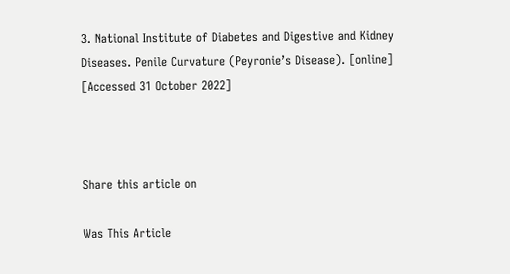3. National Institute of Diabetes and Digestive and Kidney Diseases. Penile Curvature (Peyronie’s Disease). [online] [Accessed 31 October 2022]



Share this article on

Was This Article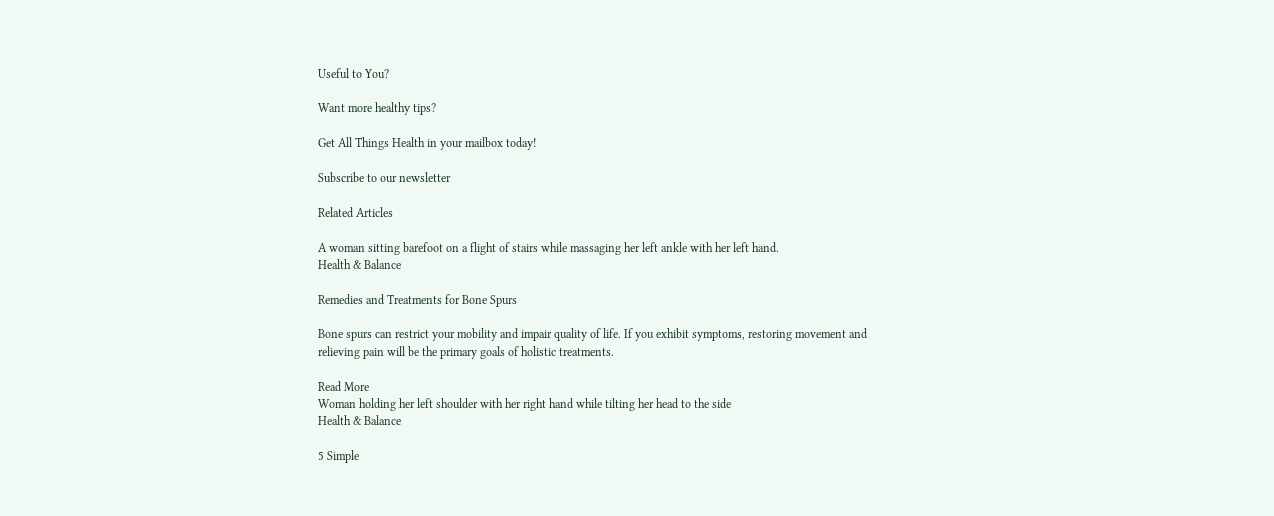Useful to You?

Want more healthy tips?

Get All Things Health in your mailbox today!

Subscribe to our newsletter

Related Articles

A woman sitting barefoot on a flight of stairs while massaging her left ankle with her left hand.
Health & Balance

Remedies and Treatments for Bone Spurs

Bone spurs can restrict your mobility and impair quality of life. If you exhibit symptoms, restoring movement and relieving pain will be the primary goals of holistic treatments.

Read More
Woman holding her left shoulder with her right hand while tilting her head to the side
Health & Balance

5 Simple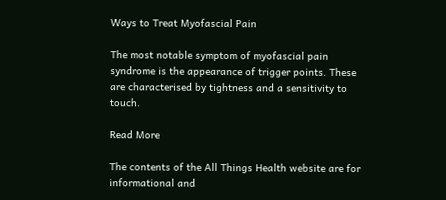Ways to Treat Myofascial Pain

The most notable symptom of myofascial pain syndrome is the appearance of trigger points. These are characterised by tightness and a sensitivity to touch.

Read More

The contents of the All Things Health website are for informational and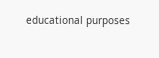educational purposes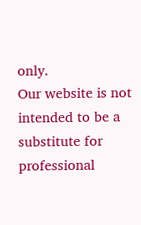only.
Our website is not intended to be a substitute for professional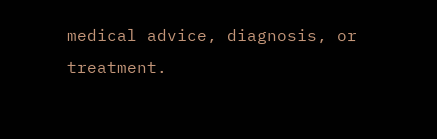medical advice, diagnosis, or treatment.